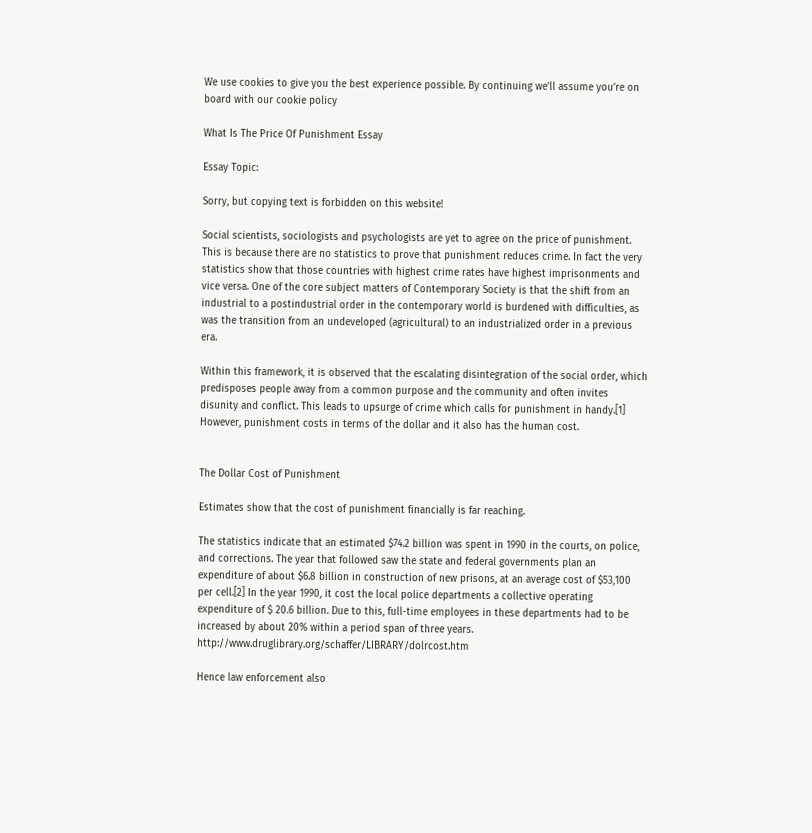We use cookies to give you the best experience possible. By continuing we’ll assume you’re on board with our cookie policy

What Is The Price Of Punishment Essay

Essay Topic:

Sorry, but copying text is forbidden on this website!

Social scientists, sociologists and psychologists are yet to agree on the price of punishment. This is because there are no statistics to prove that punishment reduces crime. In fact the very statistics show that those countries with highest crime rates have highest imprisonments and vice versa. One of the core subject matters of Contemporary Society is that the shift from an industrial to a postindustrial order in the contemporary world is burdened with difficulties, as was the transition from an undeveloped (agricultural) to an industrialized order in a previous era.

Within this framework, it is observed that the escalating disintegration of the social order, which predisposes people away from a common purpose and the community and often invites disunity and conflict. This leads to upsurge of crime which calls for punishment in handy.[1] However, punishment costs in terms of the dollar and it also has the human cost.


The Dollar Cost of Punishment

Estimates show that the cost of punishment financially is far reaching.

The statistics indicate that an estimated $74.2 billion was spent in 1990 in the courts, on police, and corrections. The year that followed saw the state and federal governments plan an expenditure of about $6.8 billion in construction of new prisons, at an average cost of $53,100 per cell.[2] In the year 1990, it cost the local police departments a collective operating expenditure of $ 20.6 billion. Due to this, full-time employees in these departments had to be increased by about 20% within a period span of three years. http://www.druglibrary.org/schaffer/LIBRARY/dolrcost.htm

Hence law enforcement also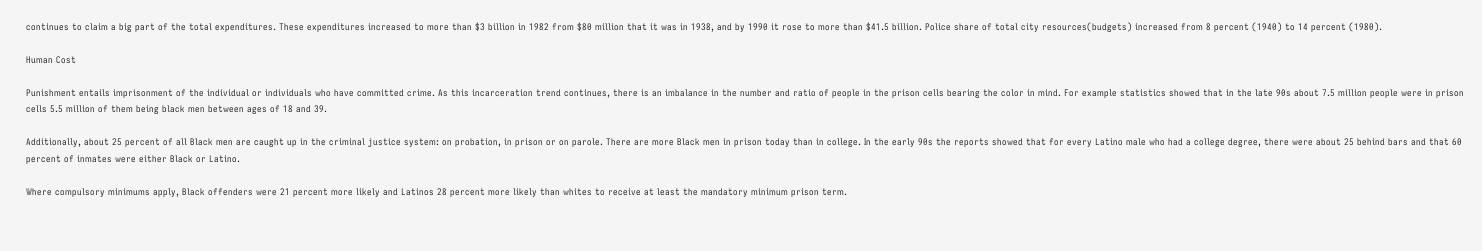continues to claim a big part of the total expenditures. These expenditures increased to more than $3 billion in 1982 from $80 million that it was in 1938, and by 1990 it rose to more than $41.5 billion. Police share of total city resources(budgets) increased from 8 percent (1940) to 14 percent (1980).

Human Cost

Punishment entails imprisonment of the individual or individuals who have committed crime. As this incarceration trend continues, there is an imbalance in the number and ratio of people in the prison cells bearing the color in mind. For example statistics showed that in the late 90s about 7.5 million people were in prison cells 5.5 million of them being black men between ages of 18 and 39.

Additionally, about 25 percent of all Black men are caught up in the criminal justice system: on probation, in prison or on parole. There are more Black men in prison today than in college. In the early 90s the reports showed that for every Latino male who had a college degree, there were about 25 behind bars and that 60 percent of inmates were either Black or Latino.

Where compulsory minimums apply, Black offenders were 21 percent more likely and Latinos 28 percent more likely than whites to receive at least the mandatory minimum prison term.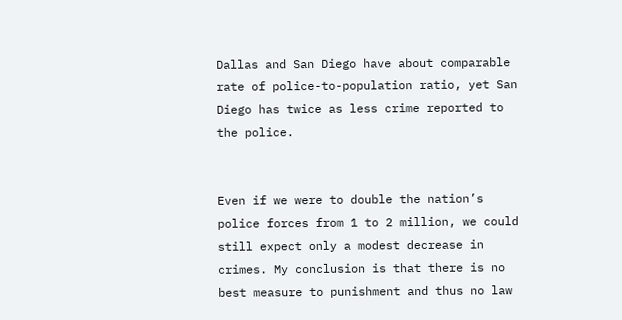Dallas and San Diego have about comparable rate of police-to-population ratio, yet San Diego has twice as less crime reported to the police.


Even if we were to double the nation’s police forces from 1 to 2 million, we could still expect only a modest decrease in crimes. My conclusion is that there is no best measure to punishment and thus no law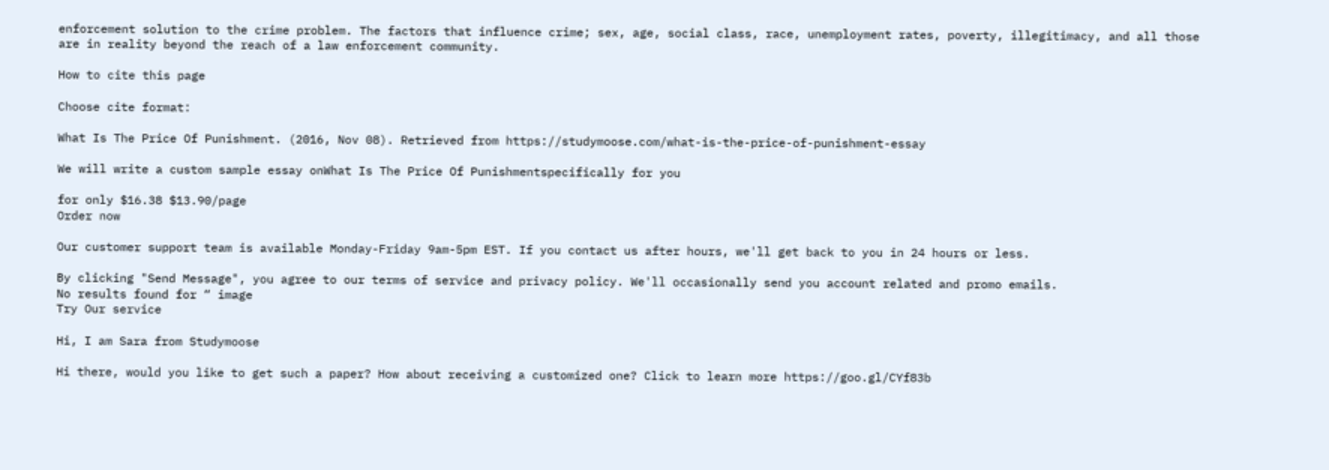enforcement solution to the crime problem. The factors that influence crime; sex, age, social class, race, unemployment rates, poverty, illegitimacy, and all those are in reality beyond the reach of a law enforcement community.

How to cite this page

Choose cite format:

What Is The Price Of Punishment. (2016, Nov 08). Retrieved from https://studymoose.com/what-is-the-price-of-punishment-essay

We will write a custom sample essay onWhat Is The Price Of Punishmentspecifically for you

for only $16.38 $13.90/page
Order now

Our customer support team is available Monday-Friday 9am-5pm EST. If you contact us after hours, we'll get back to you in 24 hours or less.

By clicking "Send Message", you agree to our terms of service and privacy policy. We'll occasionally send you account related and promo emails.
No results found for “ image
Try Our service

Hi, I am Sara from Studymoose

Hi there, would you like to get such a paper? How about receiving a customized one? Click to learn more https://goo.gl/CYf83b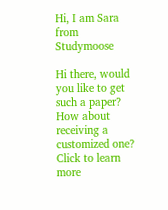Hi, I am Sara from Studymoose

Hi there, would you like to get such a paper? How about receiving a customized one? Click to learn more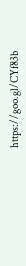https://goo.gl/CYf83b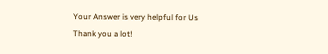Your Answer is very helpful for Us
Thank you a lot!